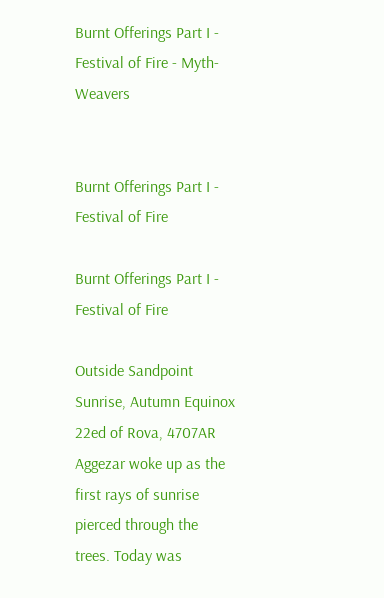Burnt Offerings Part I - Festival of Fire - Myth-Weavers


Burnt Offerings Part I - Festival of Fire

Burnt Offerings Part I - Festival of Fire

Outside Sandpoint
Sunrise, Autumn Equinox 22ed of Rova, 4707AR
Aggezar woke up as the first rays of sunrise pierced through the trees. Today was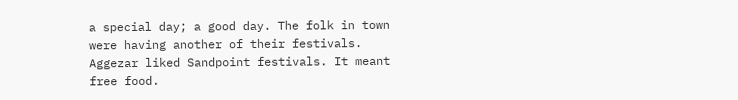a special day; a good day. The folk in town were having another of their festivals. Aggezar liked Sandpoint festivals. It meant free food.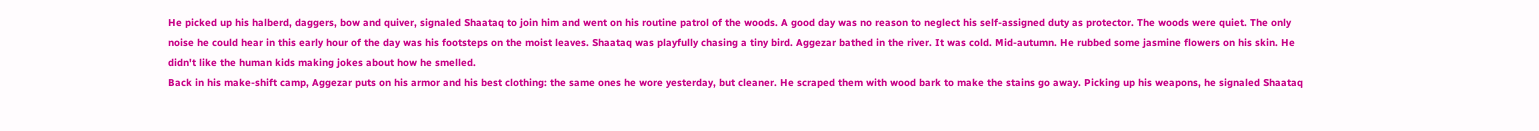He picked up his halberd, daggers, bow and quiver, signaled Shaataq to join him and went on his routine patrol of the woods. A good day was no reason to neglect his self-assigned duty as protector. The woods were quiet. The only noise he could hear in this early hour of the day was his footsteps on the moist leaves. Shaataq was playfully chasing a tiny bird. Aggezar bathed in the river. It was cold. Mid-autumn. He rubbed some jasmine flowers on his skin. He didn't like the human kids making jokes about how he smelled.
Back in his make-shift camp, Aggezar puts on his armor and his best clothing: the same ones he wore yesterday, but cleaner. He scraped them with wood bark to make the stains go away. Picking up his weapons, he signaled Shaataq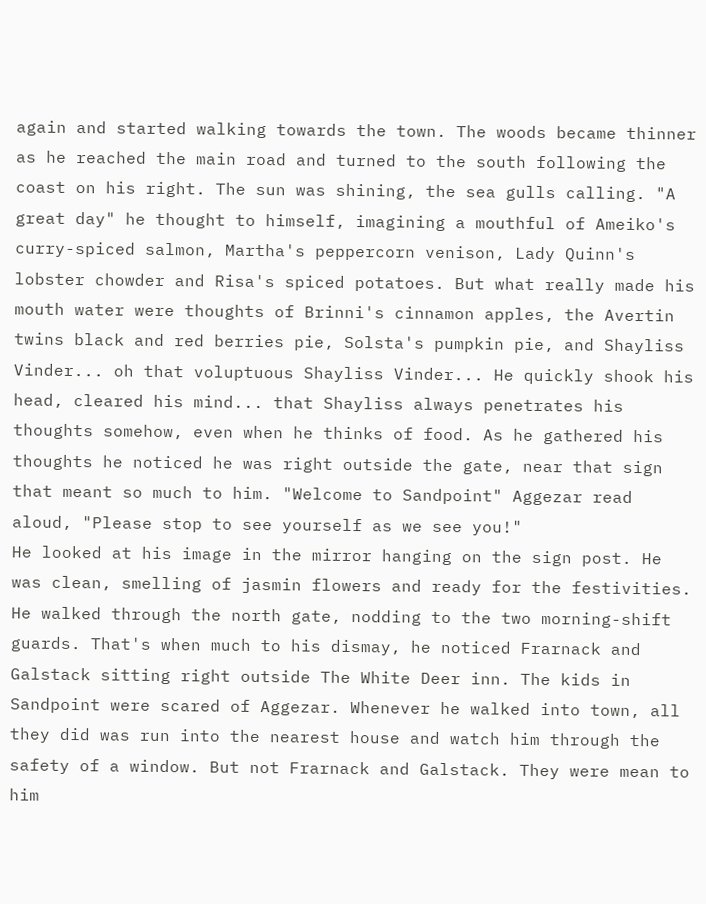again and started walking towards the town. The woods became thinner as he reached the main road and turned to the south following the coast on his right. The sun was shining, the sea gulls calling. "A great day" he thought to himself, imagining a mouthful of Ameiko's curry-spiced salmon, Martha's peppercorn venison, Lady Quinn's lobster chowder and Risa's spiced potatoes. But what really made his mouth water were thoughts of Brinni's cinnamon apples, the Avertin twins black and red berries pie, Solsta's pumpkin pie, and Shayliss Vinder... oh that voluptuous Shayliss Vinder... He quickly shook his head, cleared his mind... that Shayliss always penetrates his thoughts somehow, even when he thinks of food. As he gathered his thoughts he noticed he was right outside the gate, near that sign that meant so much to him. "Welcome to Sandpoint" Aggezar read aloud, "Please stop to see yourself as we see you!"
He looked at his image in the mirror hanging on the sign post. He was clean, smelling of jasmin flowers and ready for the festivities. He walked through the north gate, nodding to the two morning-shift guards. That's when much to his dismay, he noticed Frarnack and Galstack sitting right outside The White Deer inn. The kids in Sandpoint were scared of Aggezar. Whenever he walked into town, all they did was run into the nearest house and watch him through the safety of a window. But not Frarnack and Galstack. They were mean to him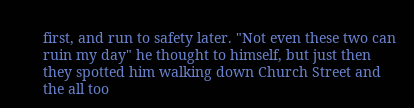first, and run to safety later. "Not even these two can ruin my day" he thought to himself, but just then they spotted him walking down Church Street and the all too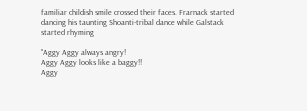familiar childish smile crossed their faces. Frarnack started dancing his taunting Shoanti-tribal dance while Galstack started rhyming

"Aggy Aggy always angry!
Aggy Aggy looks like a baggy!!
Aggy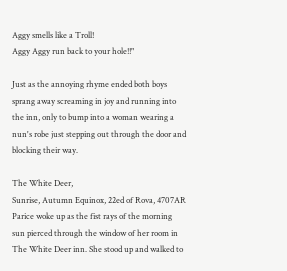Aggy smells like a Troll!
Aggy Aggy run back to your hole!!"

Just as the annoying rhyme ended both boys sprang away screaming in joy and running into the inn, only to bump into a woman wearing a nun's robe just stepping out through the door and blocking their way.

The White Deer,
Sunrise, Autumn Equinox, 22ed of Rova, 4707AR
Parice woke up as the fist rays of the morning sun pierced through the window of her room in The White Deer inn. She stood up and walked to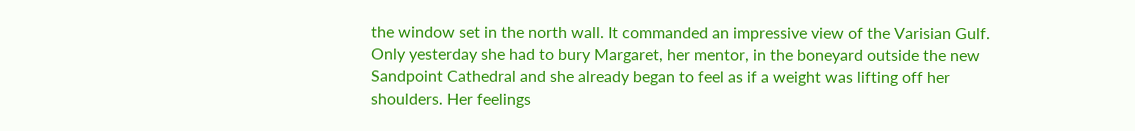the window set in the north wall. It commanded an impressive view of the Varisian Gulf. Only yesterday she had to bury Margaret, her mentor, in the boneyard outside the new Sandpoint Cathedral and she already began to feel as if a weight was lifting off her shoulders. Her feelings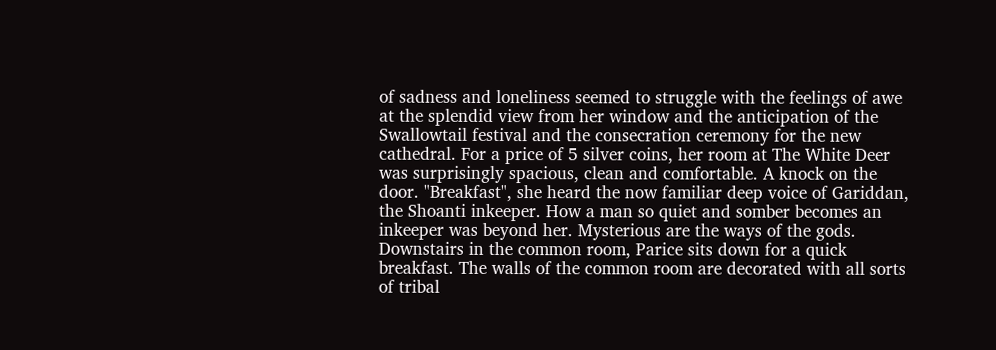of sadness and loneliness seemed to struggle with the feelings of awe at the splendid view from her window and the anticipation of the Swallowtail festival and the consecration ceremony for the new cathedral. For a price of 5 silver coins, her room at The White Deer was surprisingly spacious, clean and comfortable. A knock on the door. "Breakfast", she heard the now familiar deep voice of Gariddan, the Shoanti inkeeper. How a man so quiet and somber becomes an inkeeper was beyond her. Mysterious are the ways of the gods.
Downstairs in the common room, Parice sits down for a quick breakfast. The walls of the common room are decorated with all sorts of tribal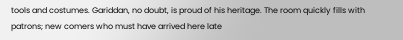tools and costumes. Gariddan, no doubt, is proud of his heritage. The room quickly fills with patrons; new comers who must have arrived here late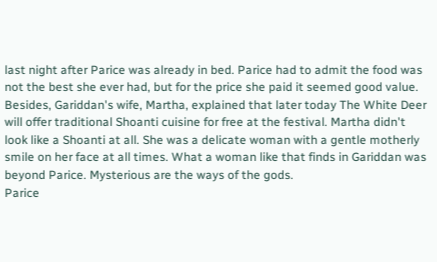last night after Parice was already in bed. Parice had to admit the food was not the best she ever had, but for the price she paid it seemed good value. Besides, Gariddan's wife, Martha, explained that later today The White Deer will offer traditional Shoanti cuisine for free at the festival. Martha didn't look like a Shoanti at all. She was a delicate woman with a gentle motherly smile on her face at all times. What a woman like that finds in Gariddan was beyond Parice. Mysterious are the ways of the gods.
Parice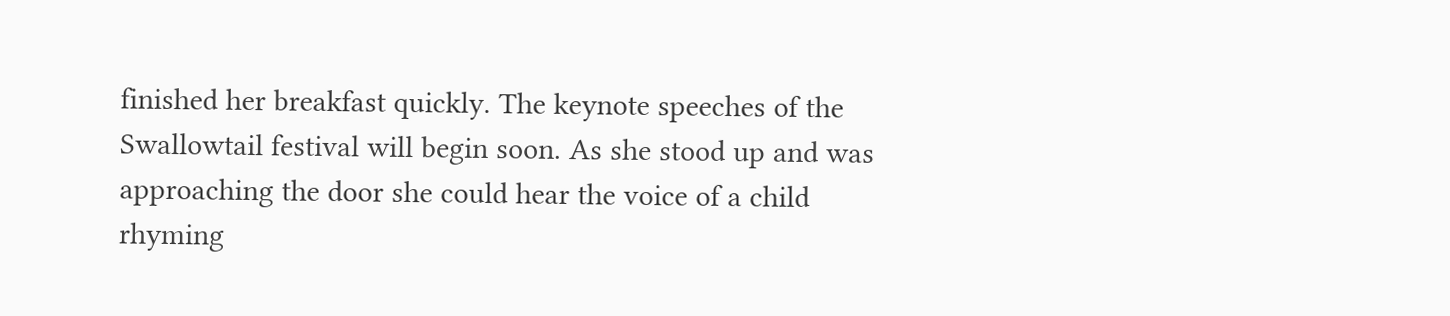finished her breakfast quickly. The keynote speeches of the Swallowtail festival will begin soon. As she stood up and was approaching the door she could hear the voice of a child rhyming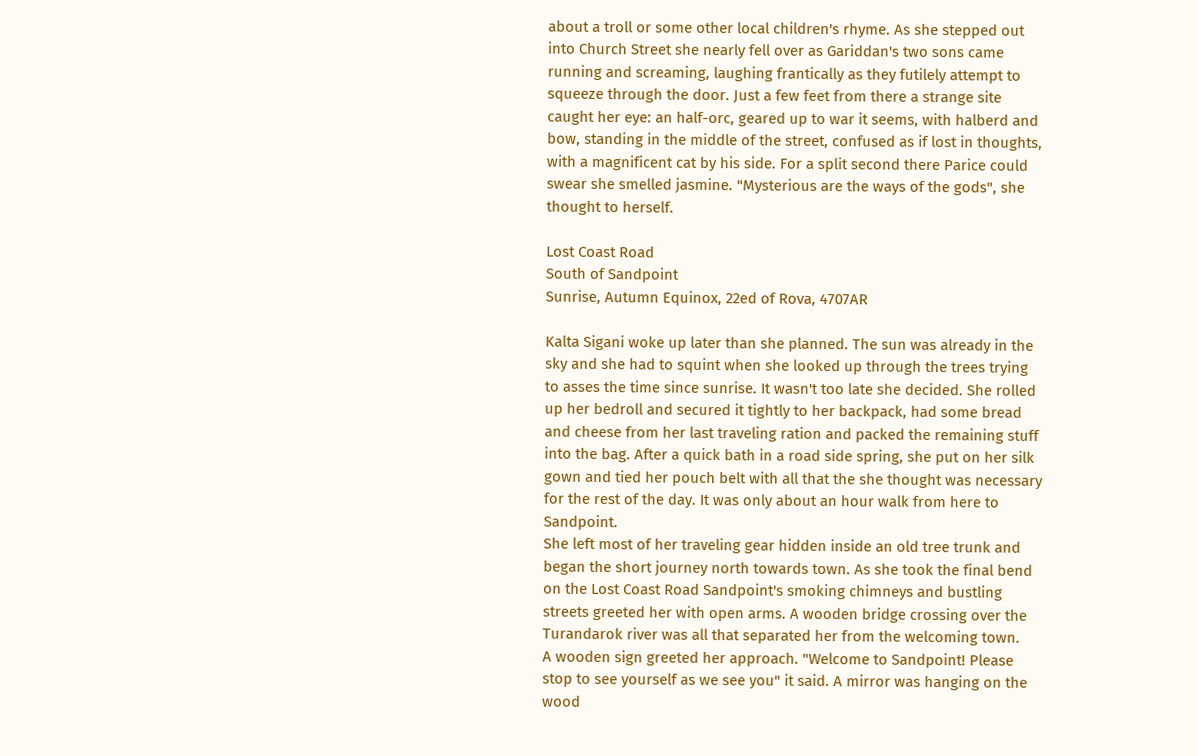about a troll or some other local children's rhyme. As she stepped out into Church Street she nearly fell over as Gariddan's two sons came running and screaming, laughing frantically as they futilely attempt to squeeze through the door. Just a few feet from there a strange site caught her eye: an half-orc, geared up to war it seems, with halberd and bow, standing in the middle of the street, confused as if lost in thoughts, with a magnificent cat by his side. For a split second there Parice could swear she smelled jasmine. "Mysterious are the ways of the gods", she thought to herself.

Lost Coast Road
South of Sandpoint
Sunrise, Autumn Equinox, 22ed of Rova, 4707AR

Kalta Sigani woke up later than she planned. The sun was already in the sky and she had to squint when she looked up through the trees trying to asses the time since sunrise. It wasn't too late she decided. She rolled up her bedroll and secured it tightly to her backpack, had some bread and cheese from her last traveling ration and packed the remaining stuff into the bag. After a quick bath in a road side spring, she put on her silk gown and tied her pouch belt with all that the she thought was necessary for the rest of the day. It was only about an hour walk from here to Sandpoint.
She left most of her traveling gear hidden inside an old tree trunk and began the short journey north towards town. As she took the final bend on the Lost Coast Road Sandpoint's smoking chimneys and bustling streets greeted her with open arms. A wooden bridge crossing over the Turandarok river was all that separated her from the welcoming town.
A wooden sign greeted her approach. "Welcome to Sandpoint! Please stop to see yourself as we see you" it said. A mirror was hanging on the wood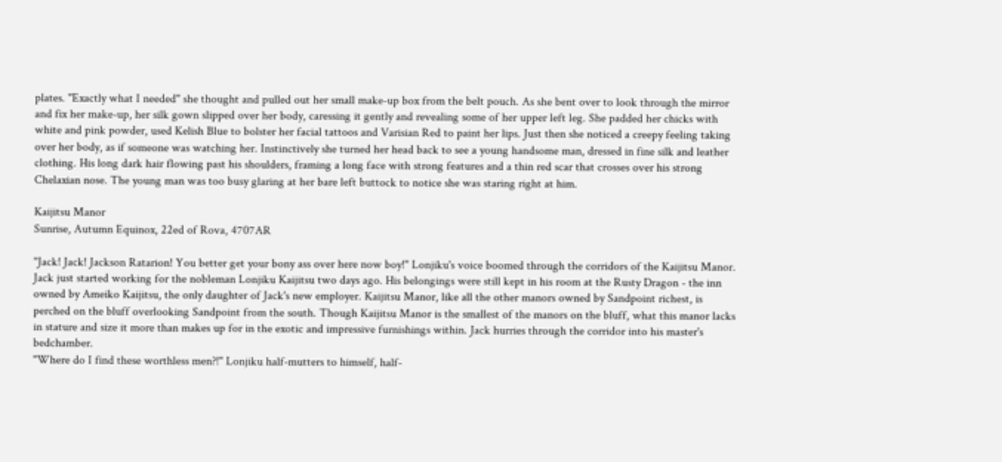plates. "Exactly what I needed" she thought and pulled out her small make-up box from the belt pouch. As she bent over to look through the mirror and fix her make-up, her silk gown slipped over her body, caressing it gently and revealing some of her upper left leg. She padded her chicks with white and pink powder, used Kelish Blue to bolster her facial tattoos and Varisian Red to paint her lips. Just then she noticed a creepy feeling taking over her body, as if someone was watching her. Instinctively she turned her head back to see a young handsome man, dressed in fine silk and leather clothing. His long dark hair flowing past his shoulders, framing a long face with strong features and a thin red scar that crosses over his strong Chelaxian nose. The young man was too busy glaring at her bare left buttock to notice she was staring right at him.

Kaijitsu Manor
Sunrise, Autumn Equinox, 22ed of Rova, 4707AR

"Jack! Jack! Jackson Ratarion! You better get your bony ass over here now boy!" Lonjiku's voice boomed through the corridors of the Kaijitsu Manor. Jack just started working for the nobleman Lonjiku Kaijitsu two days ago. His belongings were still kept in his room at the Rusty Dragon - the inn owned by Ameiko Kaijitsu, the only daughter of Jack's new employer. Kaijitsu Manor, like all the other manors owned by Sandpoint richest, is perched on the bluff overlooking Sandpoint from the south. Though Kaijitsu Manor is the smallest of the manors on the bluff, what this manor lacks in stature and size it more than makes up for in the exotic and impressive furnishings within. Jack hurries through the corridor into his master's bedchamber.
"Where do I find these worthless men?!" Lonjiku half-mutters to himself, half-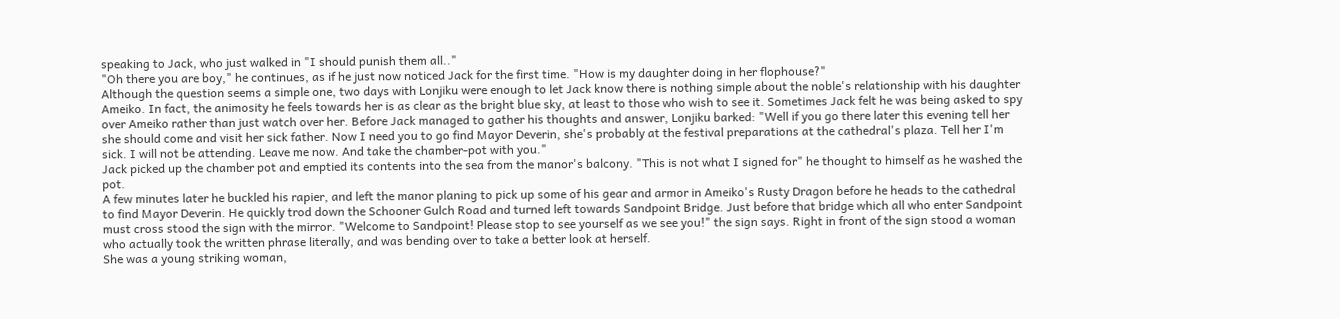speaking to Jack, who just walked in "I should punish them all.."
"Oh there you are boy," he continues, as if he just now noticed Jack for the first time. "How is my daughter doing in her flophouse?"
Although the question seems a simple one, two days with Lonjiku were enough to let Jack know there is nothing simple about the noble's relationship with his daughter Ameiko. In fact, the animosity he feels towards her is as clear as the bright blue sky, at least to those who wish to see it. Sometimes Jack felt he was being asked to spy over Ameiko rather than just watch over her. Before Jack managed to gather his thoughts and answer, Lonjiku barked: "Well if you go there later this evening tell her she should come and visit her sick father. Now I need you to go find Mayor Deverin, she's probably at the festival preparations at the cathedral's plaza. Tell her I'm sick. I will not be attending. Leave me now. And take the chamber-pot with you."
Jack picked up the chamber pot and emptied its contents into the sea from the manor's balcony. "This is not what I signed for" he thought to himself as he washed the pot.
A few minutes later he buckled his rapier, and left the manor planing to pick up some of his gear and armor in Ameiko's Rusty Dragon before he heads to the cathedral to find Mayor Deverin. He quickly trod down the Schooner Gulch Road and turned left towards Sandpoint Bridge. Just before that bridge which all who enter Sandpoint must cross stood the sign with the mirror. "Welcome to Sandpoint! Please stop to see yourself as we see you!" the sign says. Right in front of the sign stood a woman who actually took the written phrase literally, and was bending over to take a better look at herself.
She was a young striking woman,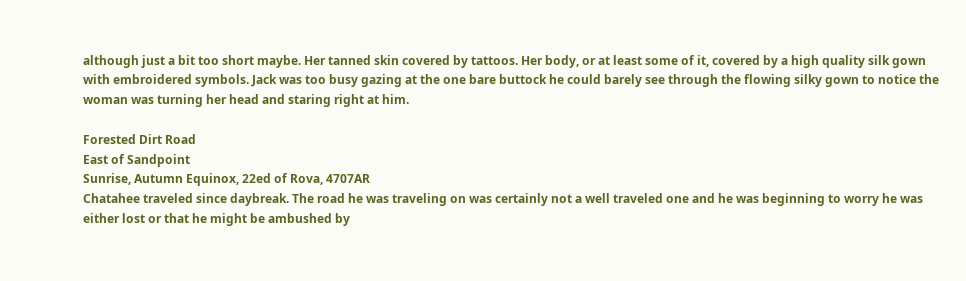although just a bit too short maybe. Her tanned skin covered by tattoos. Her body, or at least some of it, covered by a high quality silk gown with embroidered symbols. Jack was too busy gazing at the one bare buttock he could barely see through the flowing silky gown to notice the woman was turning her head and staring right at him.

Forested Dirt Road
East of Sandpoint
Sunrise, Autumn Equinox, 22ed of Rova, 4707AR
Chatahee traveled since daybreak. The road he was traveling on was certainly not a well traveled one and he was beginning to worry he was either lost or that he might be ambushed by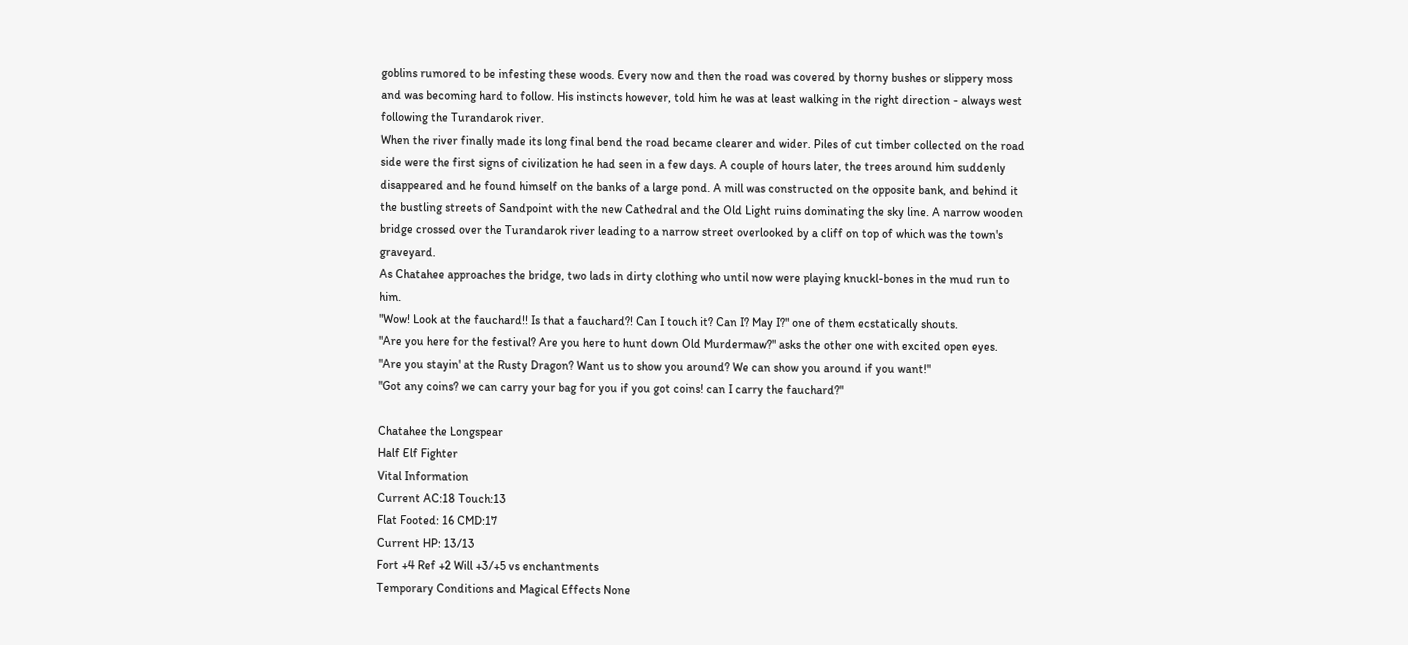goblins rumored to be infesting these woods. Every now and then the road was covered by thorny bushes or slippery moss and was becoming hard to follow. His instincts however, told him he was at least walking in the right direction - always west following the Turandarok river.
When the river finally made its long final bend the road became clearer and wider. Piles of cut timber collected on the road side were the first signs of civilization he had seen in a few days. A couple of hours later, the trees around him suddenly disappeared and he found himself on the banks of a large pond. A mill was constructed on the opposite bank, and behind it the bustling streets of Sandpoint with the new Cathedral and the Old Light ruins dominating the sky line. A narrow wooden bridge crossed over the Turandarok river leading to a narrow street overlooked by a cliff on top of which was the town's graveyard.
As Chatahee approaches the bridge, two lads in dirty clothing who until now were playing knuckl-bones in the mud run to him.
"Wow! Look at the fauchard!! Is that a fauchard?! Can I touch it? Can I? May I?" one of them ecstatically shouts.
"Are you here for the festival? Are you here to hunt down Old Murdermaw?" asks the other one with excited open eyes.
"Are you stayin' at the Rusty Dragon? Want us to show you around? We can show you around if you want!"
"Got any coins? we can carry your bag for you if you got coins! can I carry the fauchard?"

Chatahee the Longspear
Half Elf Fighter
Vital Information
Current AC:18 Touch:13
Flat Footed: 16 CMD:17
Current HP: 13/13
Fort +4 Ref +2 Will +3/+5 vs enchantments
Temporary Conditions and Magical Effects None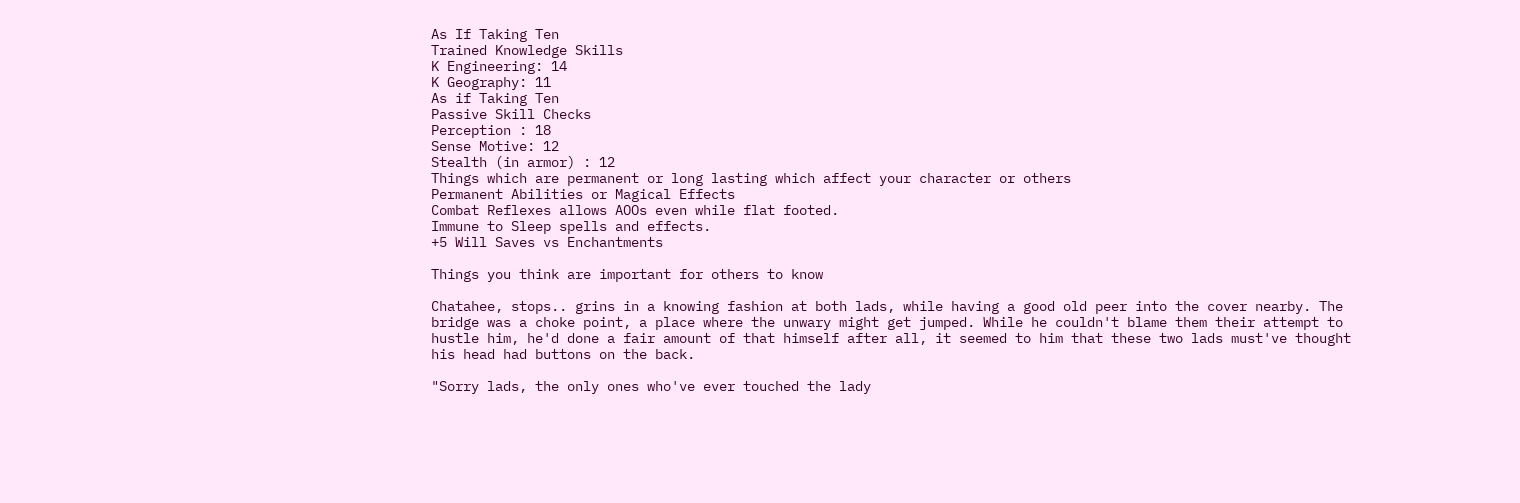As If Taking Ten
Trained Knowledge Skills
K Engineering: 14
K Geography: 11
As if Taking Ten
Passive Skill Checks
Perception : 18
Sense Motive: 12
Stealth (in armor) : 12
Things which are permanent or long lasting which affect your character or others
Permanent Abilities or Magical Effects
Combat Reflexes allows AOOs even while flat footed.
Immune to Sleep spells and effects.
+5 Will Saves vs Enchantments

Things you think are important for others to know

Chatahee, stops.. grins in a knowing fashion at both lads, while having a good old peer into the cover nearby. The bridge was a choke point, a place where the unwary might get jumped. While he couldn't blame them their attempt to hustle him, he'd done a fair amount of that himself after all, it seemed to him that these two lads must've thought his head had buttons on the back.

"Sorry lads, the only ones who've ever touched the lady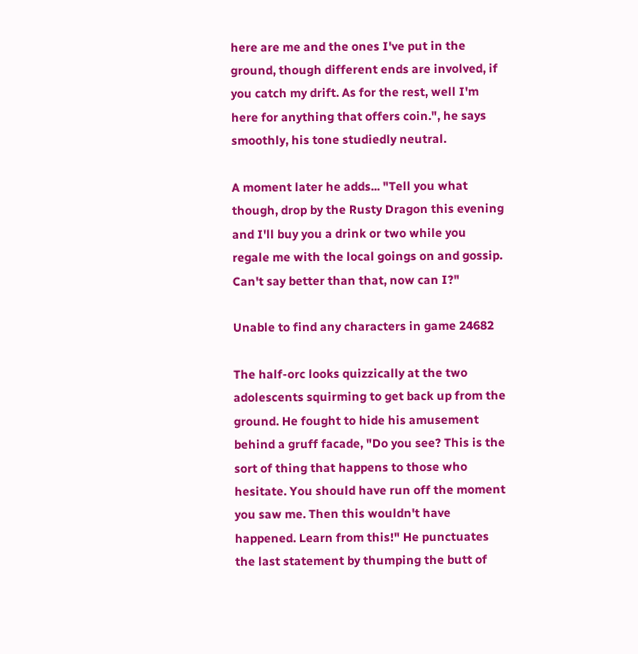here are me and the ones I've put in the ground, though different ends are involved, if you catch my drift. As for the rest, well I'm here for anything that offers coin.", he says smoothly, his tone studiedly neutral.

A moment later he adds... "Tell you what though, drop by the Rusty Dragon this evening and I'll buy you a drink or two while you regale me with the local goings on and gossip. Can't say better than that, now can I?"

Unable to find any characters in game 24682

The half-orc looks quizzically at the two adolescents squirming to get back up from the ground. He fought to hide his amusement behind a gruff facade, "Do you see? This is the sort of thing that happens to those who hesitate. You should have run off the moment you saw me. Then this wouldn't have happened. Learn from this!" He punctuates the last statement by thumping the butt of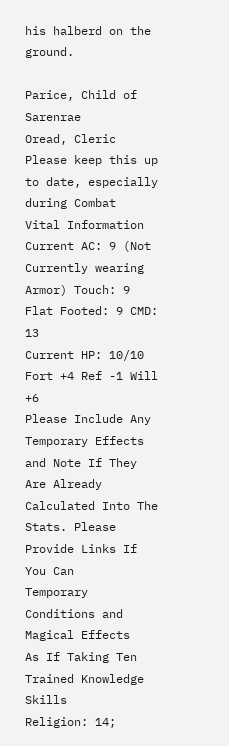his halberd on the ground.

Parice, Child of Sarenrae
Oread, Cleric
Please keep this up to date, especially during Combat
Vital Information
Current AC: 9 (Not Currently wearing Armor) Touch: 9
Flat Footed: 9 CMD: 13
Current HP: 10/10
Fort +4 Ref -1 Will +6
Please Include Any Temporary Effects and Note If They Are Already Calculated Into The Stats. Please Provide Links If You Can
Temporary Conditions and Magical Effects
As If Taking Ten
Trained Knowledge Skills
Religion: 14;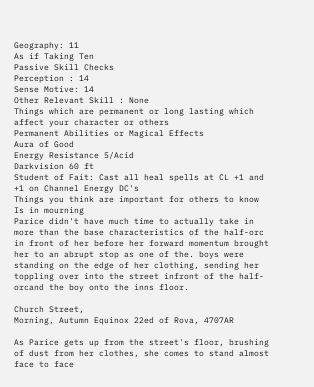Geography: 11
As if Taking Ten
Passive Skill Checks
Perception : 14
Sense Motive: 14
Other Relevant Skill : None
Things which are permanent or long lasting which affect your character or others
Permanent Abilities or Magical Effects
Aura of Good
Energy Resistance 5/Acid
Darkvision 60 ft
Student of Fait: Cast all heal spells at CL +1 and +1 on Channel Energy DC's
Things you think are important for others to know
Is in mourning
Parice didn't have much time to actually take in more than the base characteristics of the half-orc in front of her before her forward momentum brought her to an abrupt stop as one of the. boys were standing on the edge of her clothing, sending her toppling over into the street infront of the half-orcand the boy onto the inns floor.

Church Street,
Morning, Autumn Equinox 22ed of Rova, 4707AR

As Parice gets up from the street's floor, brushing of dust from her clothes, she comes to stand almost face to face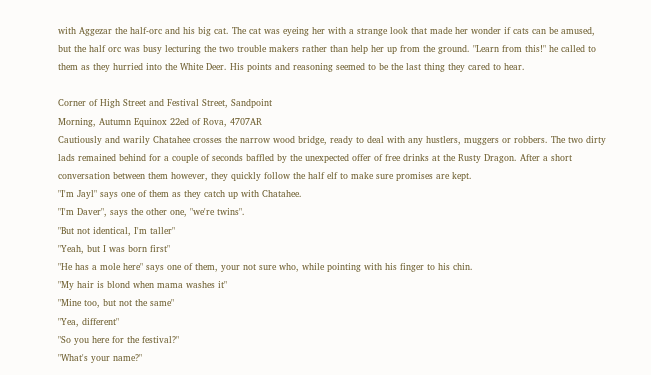with Aggezar the half-orc and his big cat. The cat was eyeing her with a strange look that made her wonder if cats can be amused, but the half orc was busy lecturing the two trouble makers rather than help her up from the ground. "Learn from this!" he called to them as they hurried into the White Deer. His points and reasoning seemed to be the last thing they cared to hear.

Corner of High Street and Festival Street, Sandpoint
Morning, Autumn Equinox 22ed of Rova, 4707AR
Cautiously and warily Chatahee crosses the narrow wood bridge, ready to deal with any hustlers, muggers or robbers. The two dirty lads remained behind for a couple of seconds baffled by the unexpected offer of free drinks at the Rusty Dragon. After a short conversation between them however, they quickly follow the half elf to make sure promises are kept.
"I'm Jayl" says one of them as they catch up with Chatahee.
"I'm Daver", says the other one, "we're twins".
"But not identical, I'm taller"
"Yeah, but I was born first"
"He has a mole here" says one of them, your not sure who, while pointing with his finger to his chin.
"My hair is blond when mama washes it"
"Mine too, but not the same"
"Yea, different"
"So you here for the festival?"
"What's your name?"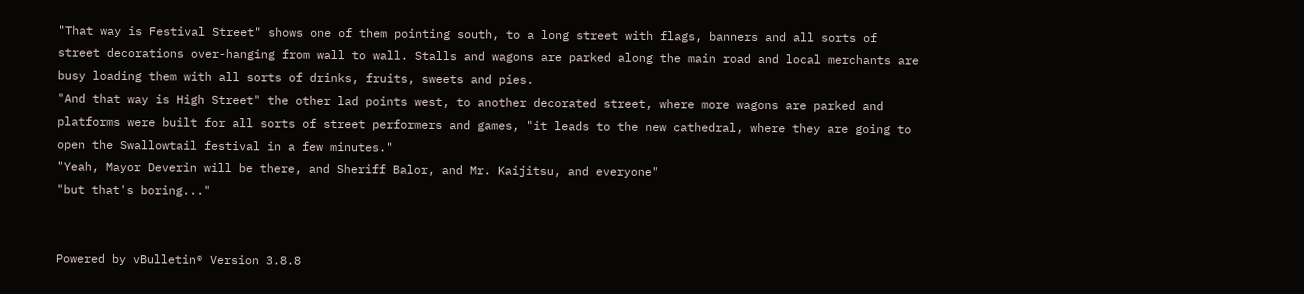"That way is Festival Street" shows one of them pointing south, to a long street with flags, banners and all sorts of street decorations over-hanging from wall to wall. Stalls and wagons are parked along the main road and local merchants are busy loading them with all sorts of drinks, fruits, sweets and pies.
"And that way is High Street" the other lad points west, to another decorated street, where more wagons are parked and platforms were built for all sorts of street performers and games, "it leads to the new cathedral, where they are going to open the Swallowtail festival in a few minutes."
"Yeah, Mayor Deverin will be there, and Sheriff Balor, and Mr. Kaijitsu, and everyone"
"but that's boring..."


Powered by vBulletin® Version 3.8.8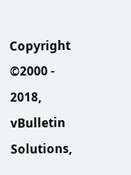Copyright ©2000 - 2018, vBulletin Solutions,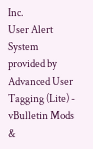Inc.
User Alert System provided by Advanced User Tagging (Lite) - vBulletin Mods &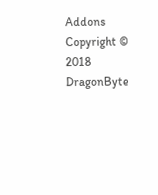Addons Copyright © 2018 DragonByte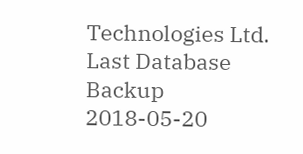Technologies Ltd.
Last Database Backup 2018-05-20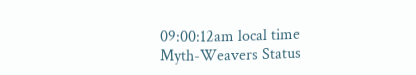09:00:12am local time
Myth-Weavers Status